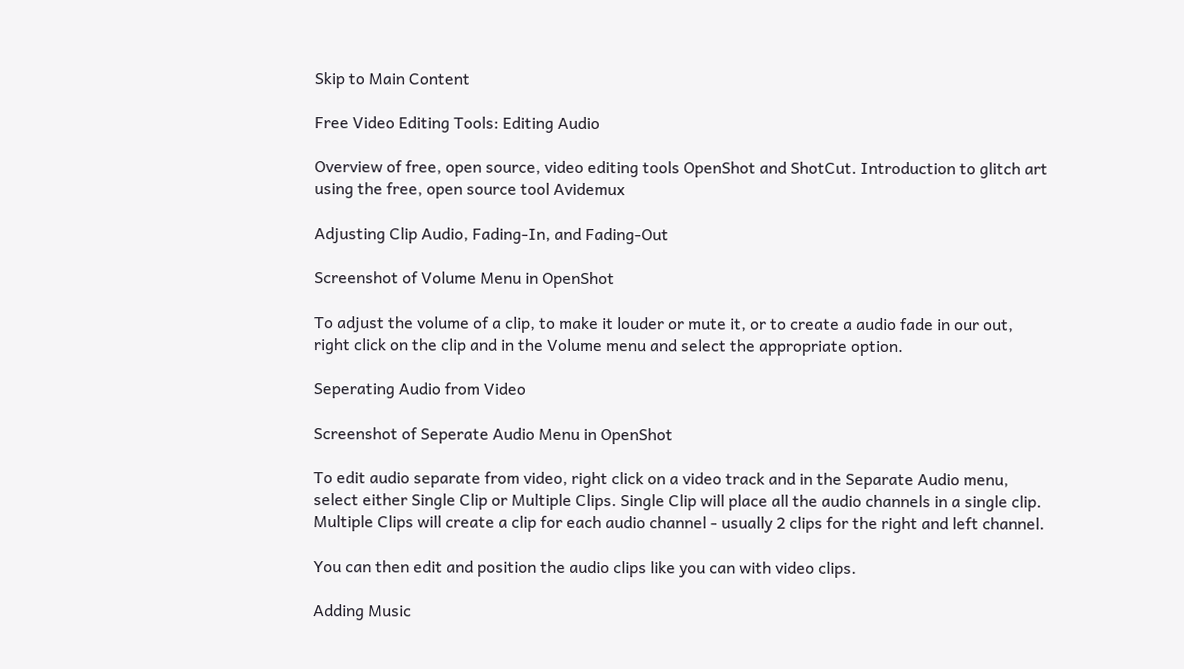Skip to Main Content

Free Video Editing Tools: Editing Audio

Overview of free, open source, video editing tools OpenShot and ShotCut. Introduction to glitch art using the free, open source tool Avidemux

Adjusting Clip Audio, Fading-In, and Fading-Out

Screenshot of Volume Menu in OpenShot

To adjust the volume of a clip, to make it louder or mute it, or to create a audio fade in our out, right click on the clip and in the Volume menu and select the appropriate option.

Seperating Audio from Video

Screenshot of Seperate Audio Menu in OpenShot

To edit audio separate from video, right click on a video track and in the Separate Audio menu, select either Single Clip or Multiple Clips. Single Clip will place all the audio channels in a single clip. Multiple Clips will create a clip for each audio channel - usually 2 clips for the right and left channel.

You can then edit and position the audio clips like you can with video clips.

Adding Music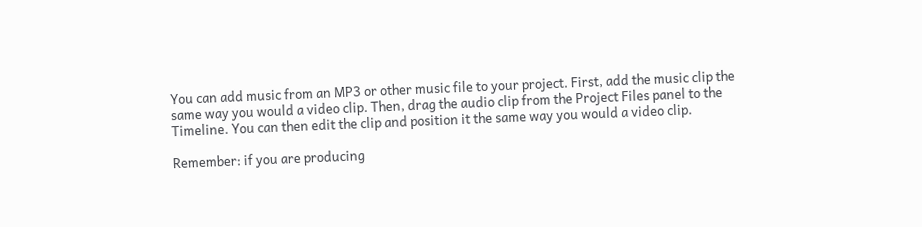You can add music from an MP3 or other music file to your project. First, add the music clip the same way you would a video clip. Then, drag the audio clip from the Project Files panel to the Timeline. You can then edit the clip and position it the same way you would a video clip.

Remember: if you are producing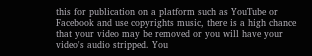this for publication on a platform such as YouTube or Facebook and use copyrights music, there is a high chance that your video may be removed or you will have your video's audio stripped. You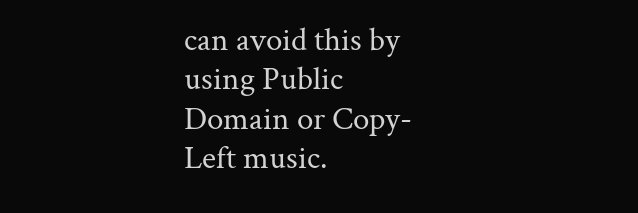can avoid this by using Public Domain or Copy-Left music.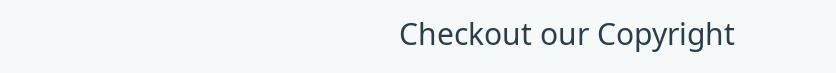Checkout our Copyright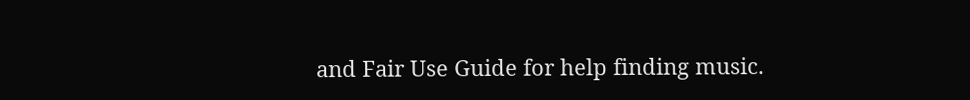and Fair Use Guide for help finding music.